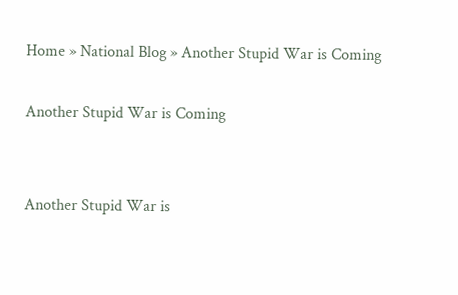Home » National Blog » Another Stupid War is Coming

Another Stupid War is Coming


Another Stupid War is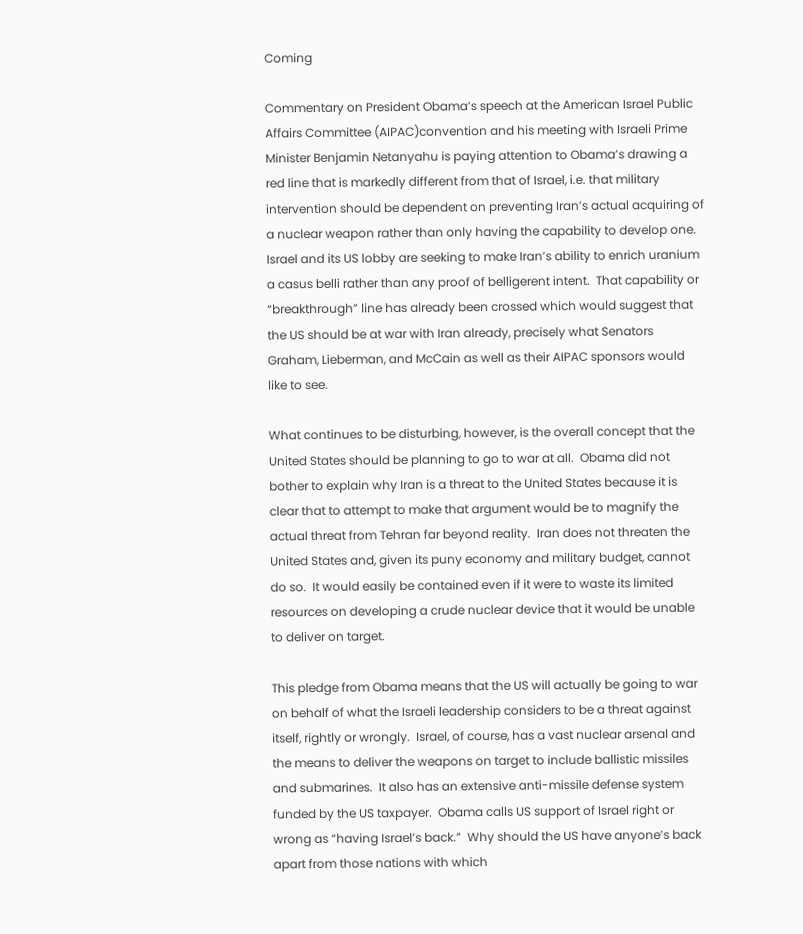Coming

Commentary on President Obama’s speech at the American Israel Public Affairs Committee (AIPAC)convention and his meeting with Israeli Prime Minister Benjamin Netanyahu is paying attention to Obama’s drawing a red line that is markedly different from that of Israel, i.e. that military intervention should be dependent on preventing Iran’s actual acquiring of a nuclear weapon rather than only having the capability to develop one. Israel and its US lobby are seeking to make Iran’s ability to enrich uranium a casus belli rather than any proof of belligerent intent.  That capability or “breakthrough” line has already been crossed which would suggest that the US should be at war with Iran already, precisely what Senators Graham, Lieberman, and McCain as well as their AIPAC sponsors would like to see.

What continues to be disturbing, however, is the overall concept that the United States should be planning to go to war at all.  Obama did not bother to explain why Iran is a threat to the United States because it is clear that to attempt to make that argument would be to magnify the actual threat from Tehran far beyond reality.  Iran does not threaten the United States and, given its puny economy and military budget, cannot do so.  It would easily be contained even if it were to waste its limited resources on developing a crude nuclear device that it would be unable to deliver on target.

This pledge from Obama means that the US will actually be going to war on behalf of what the Israeli leadership considers to be a threat against itself, rightly or wrongly.  Israel, of course, has a vast nuclear arsenal and the means to deliver the weapons on target to include ballistic missiles and submarines.  It also has an extensive anti-missile defense system funded by the US taxpayer.  Obama calls US support of Israel right or wrong as “having Israel’s back.”  Why should the US have anyone’s back apart from those nations with which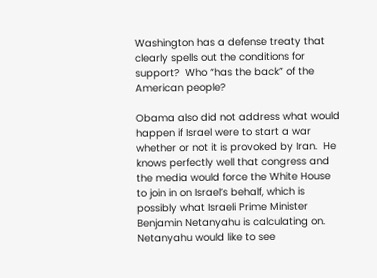Washington has a defense treaty that clearly spells out the conditions for support?  Who “has the back” of the American people?

Obama also did not address what would happen if Israel were to start a war whether or not it is provoked by Iran.  He knows perfectly well that congress and the media would force the White House to join in on Israel’s behalf, which is possibly what Israeli Prime Minister Benjamin Netanyahu is calculating on.  Netanyahu would like to see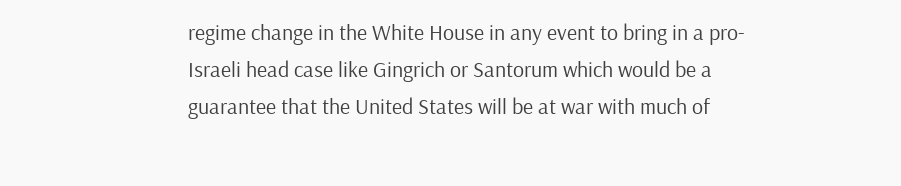regime change in the White House in any event to bring in a pro-Israeli head case like Gingrich or Santorum which would be a guarantee that the United States will be at war with much of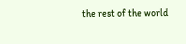the rest of the world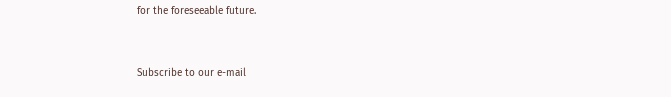for the foreseeable future.


Subscribe to our e-mail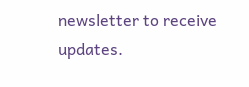newsletter to receive updates.